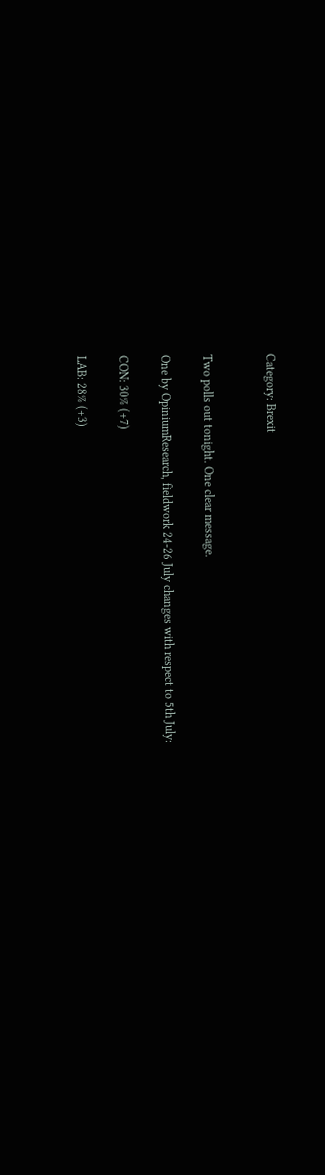Category: Brexit


Two polls out tonight. One clear message.

One by OpiniumResearch, fieldwork 24-26 July changes with respect to 5th July:

CON: 30% (+7)

LAB: 28% (+3)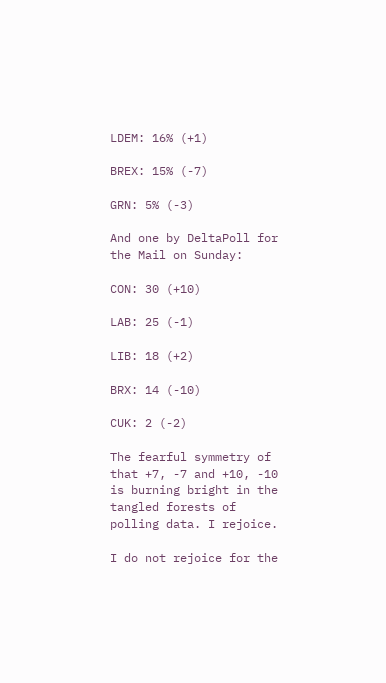LDEM: 16% (+1)

BREX: 15% (-7)

GRN: 5% (-3)

And one by DeltaPoll for the Mail on Sunday:

CON: 30 (+10)

LAB: 25 (-1)

LIB: 18 (+2)

BRX: 14 (-10)

CUK: 2 (-2)

The fearful symmetry of that +7, -7 and +10, -10 is burning bright in the tangled forests of polling data. I rejoice.

I do not rejoice for the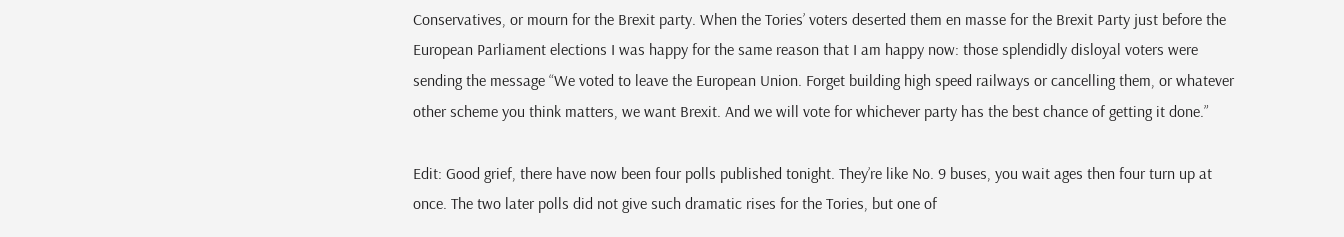Conservatives, or mourn for the Brexit party. When the Tories’ voters deserted them en masse for the Brexit Party just before the European Parliament elections I was happy for the same reason that I am happy now: those splendidly disloyal voters were sending the message “We voted to leave the European Union. Forget building high speed railways or cancelling them, or whatever other scheme you think matters, we want Brexit. And we will vote for whichever party has the best chance of getting it done.”

Edit: Good grief, there have now been four polls published tonight. They’re like No. 9 buses, you wait ages then four turn up at once. The two later polls did not give such dramatic rises for the Tories, but one of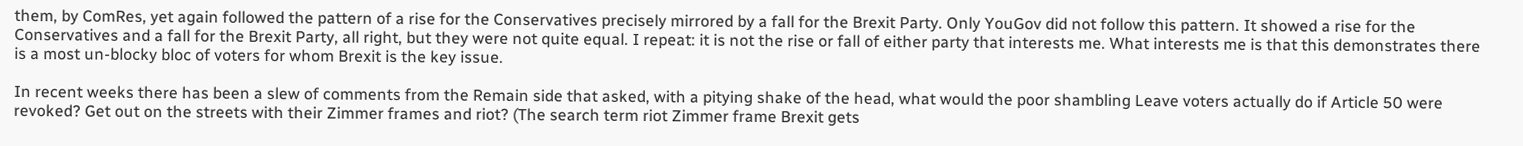them, by ComRes, yet again followed the pattern of a rise for the Conservatives precisely mirrored by a fall for the Brexit Party. Only YouGov did not follow this pattern. It showed a rise for the Conservatives and a fall for the Brexit Party, all right, but they were not quite equal. I repeat: it is not the rise or fall of either party that interests me. What interests me is that this demonstrates there is a most un-blocky bloc of voters for whom Brexit is the key issue.

In recent weeks there has been a slew of comments from the Remain side that asked, with a pitying shake of the head, what would the poor shambling Leave voters actually do if Article 50 were revoked? Get out on the streets with their Zimmer frames and riot? (The search term riot Zimmer frame Brexit gets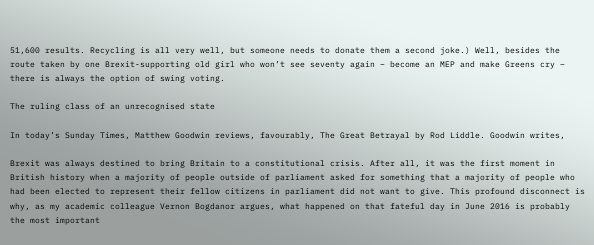51,600 results. Recycling is all very well, but someone needs to donate them a second joke.) Well, besides the route taken by one Brexit-supporting old girl who won’t see seventy again – become an MEP and make Greens cry – there is always the option of swing voting.

The ruling class of an unrecognised state

In today’s Sunday Times, Matthew Goodwin reviews, favourably, The Great Betrayal by Rod Liddle. Goodwin writes,

Brexit was always destined to bring Britain to a constitutional crisis. After all, it was the first moment in British history when a majority of people outside of parliament asked for something that a majority of people who had been elected to represent their fellow citizens in parliament did not want to give. This profound disconnect is why, as my academic colleague Vernon Bogdanor argues, what happened on that fateful day in June 2016 is probably the most important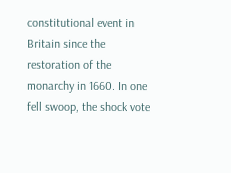constitutional event in Britain since the restoration of the monarchy in 1660. In one fell swoop, the shock vote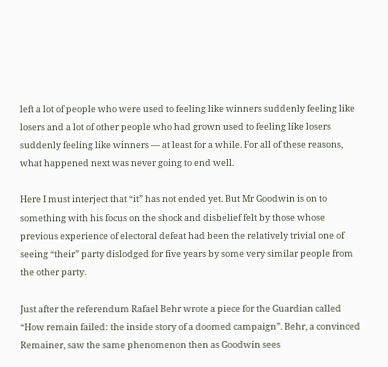left a lot of people who were used to feeling like winners suddenly feeling like losers and a lot of other people who had grown used to feeling like losers suddenly feeling like winners — at least for a while. For all of these reasons, what happened next was never going to end well.

Here I must interject that “it” has not ended yet. But Mr Goodwin is on to something with his focus on the shock and disbelief felt by those whose previous experience of electoral defeat had been the relatively trivial one of seeing “their” party dislodged for five years by some very similar people from the other party.

Just after the referendum Rafael Behr wrote a piece for the Guardian called “How remain failed: the inside story of a doomed campaign”. Behr, a convinced Remainer, saw the same phenomenon then as Goodwin sees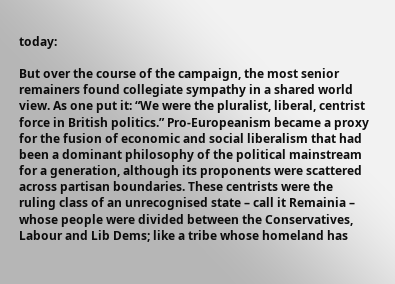today:

But over the course of the campaign, the most senior remainers found collegiate sympathy in a shared world view. As one put it: “We were the pluralist, liberal, centrist force in British politics.” Pro-Europeanism became a proxy for the fusion of economic and social liberalism that had been a dominant philosophy of the political mainstream for a generation, although its proponents were scattered across partisan boundaries. These centrists were the ruling class of an unrecognised state – call it Remainia – whose people were divided between the Conservatives, Labour and Lib Dems; like a tribe whose homeland has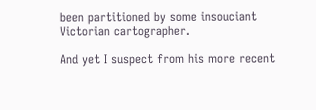been partitioned by some insouciant Victorian cartographer.

And yet I suspect from his more recent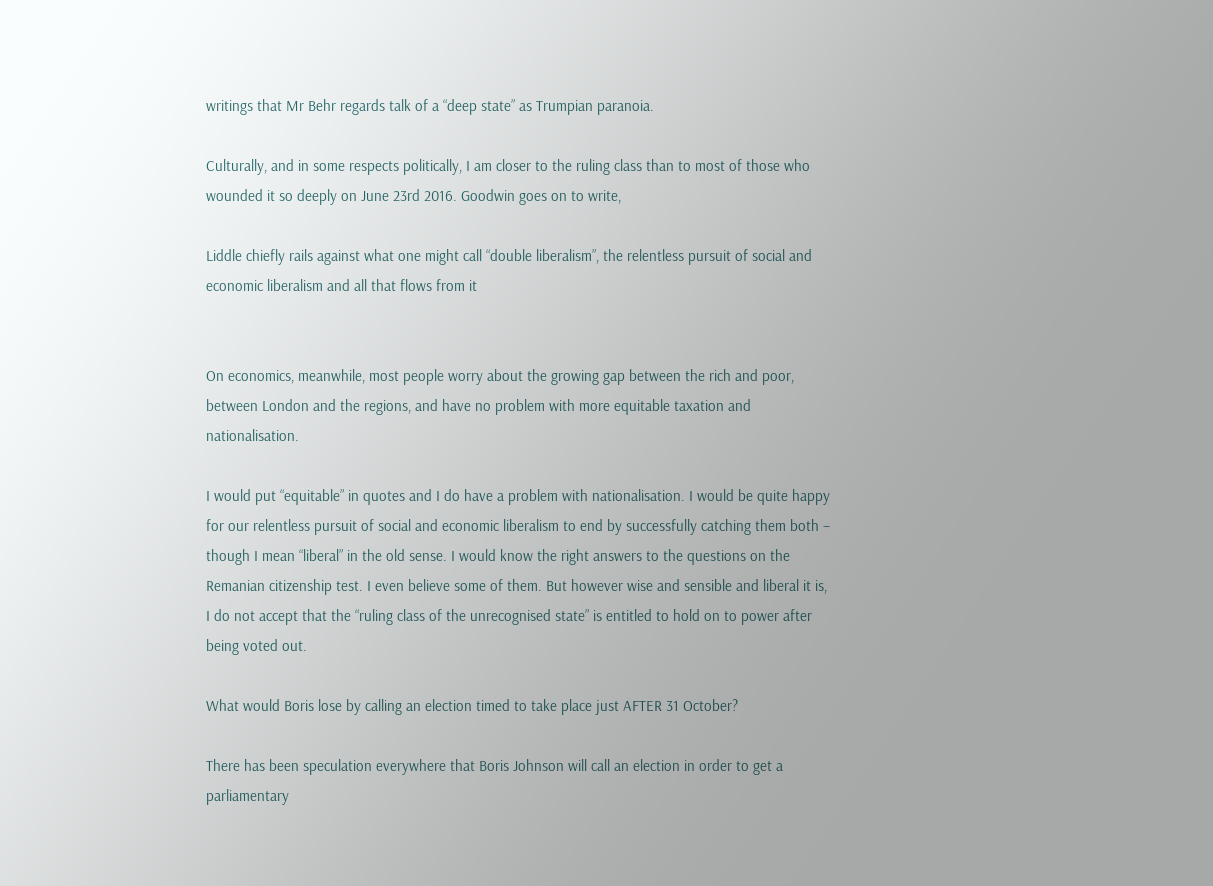writings that Mr Behr regards talk of a “deep state” as Trumpian paranoia.

Culturally, and in some respects politically, I am closer to the ruling class than to most of those who wounded it so deeply on June 23rd 2016. Goodwin goes on to write,

Liddle chiefly rails against what one might call “double liberalism”, the relentless pursuit of social and economic liberalism and all that flows from it


On economics, meanwhile, most people worry about the growing gap between the rich and poor, between London and the regions, and have no problem with more equitable taxation and nationalisation.

I would put “equitable” in quotes and I do have a problem with nationalisation. I would be quite happy for our relentless pursuit of social and economic liberalism to end by successfully catching them both – though I mean “liberal” in the old sense. I would know the right answers to the questions on the Remanian citizenship test. I even believe some of them. But however wise and sensible and liberal it is, I do not accept that the “ruling class of the unrecognised state” is entitled to hold on to power after being voted out.

What would Boris lose by calling an election timed to take place just AFTER 31 October?

There has been speculation everywhere that Boris Johnson will call an election in order to get a parliamentary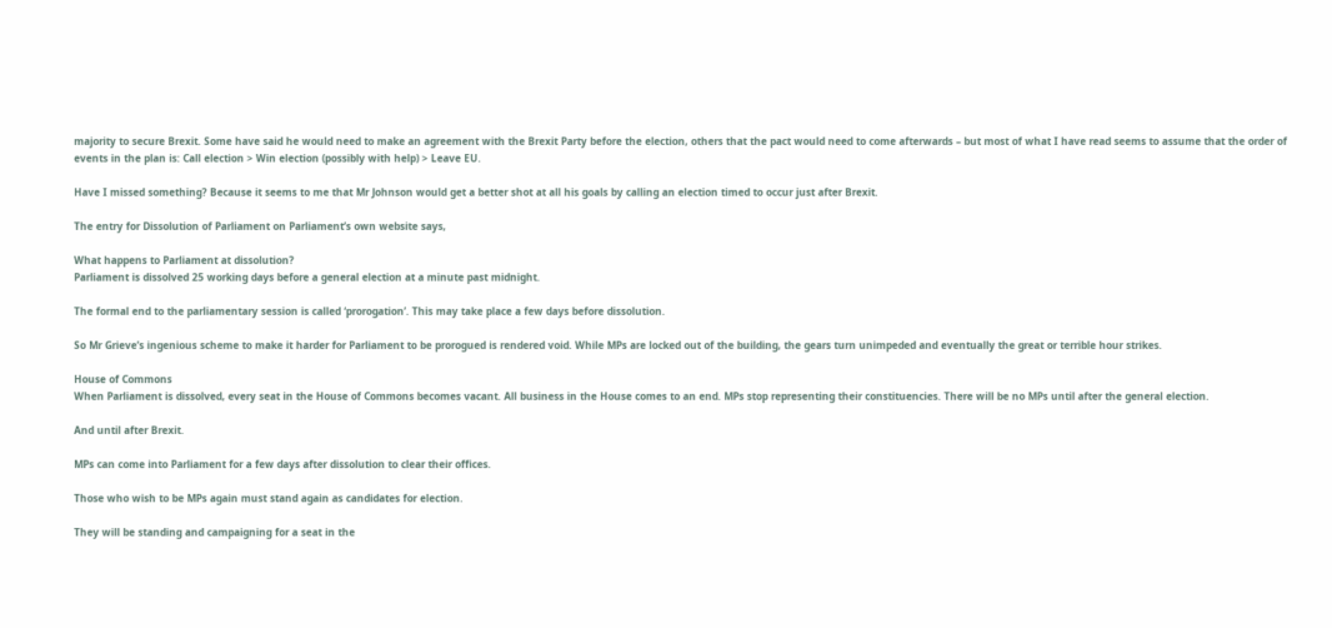majority to secure Brexit. Some have said he would need to make an agreement with the Brexit Party before the election, others that the pact would need to come afterwards – but most of what I have read seems to assume that the order of events in the plan is: Call election > Win election (possibly with help) > Leave EU.

Have I missed something? Because it seems to me that Mr Johnson would get a better shot at all his goals by calling an election timed to occur just after Brexit.

The entry for Dissolution of Parliament on Parliament’s own website says,

What happens to Parliament at dissolution?
Parliament is dissolved 25 working days before a general election at a minute past midnight.

The formal end to the parliamentary session is called ‘prorogation’. This may take place a few days before dissolution.

So Mr Grieve’s ingenious scheme to make it harder for Parliament to be prorogued is rendered void. While MPs are locked out of the building, the gears turn unimpeded and eventually the great or terrible hour strikes.

House of Commons
When Parliament is dissolved, every seat in the House of Commons becomes vacant. All business in the House comes to an end. MPs stop representing their constituencies. There will be no MPs until after the general election.

And until after Brexit.

MPs can come into Parliament for a few days after dissolution to clear their offices.

Those who wish to be MPs again must stand again as candidates for election.

They will be standing and campaigning for a seat in the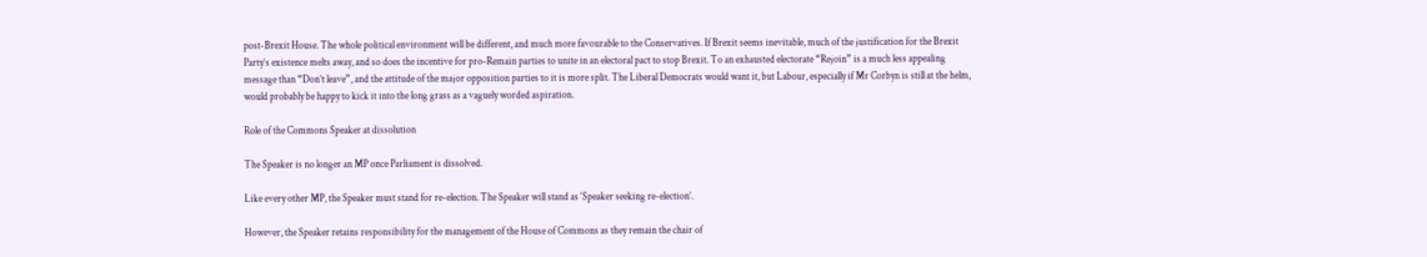post-Brexit House. The whole political environment will be different, and much more favourable to the Conservatives. If Brexit seems inevitable, much of the justification for the Brexit Party’s existence melts away, and so does the incentive for pro-Remain parties to unite in an electoral pact to stop Brexit. To an exhausted electorate “Rejoin” is a much less appealing message than “Don’t leave”, and the attitude of the major opposition parties to it is more split. The Liberal Democrats would want it, but Labour, especially if Mr Corbyn is still at the helm, would probably be happy to kick it into the long grass as a vaguely worded aspiration.

Role of the Commons Speaker at dissolution

The Speaker is no longer an MP once Parliament is dissolved.

Like every other MP, the Speaker must stand for re-election. The Speaker will stand as ‘Speaker seeking re-election’.

However, the Speaker retains responsibility for the management of the House of Commons as they remain the chair of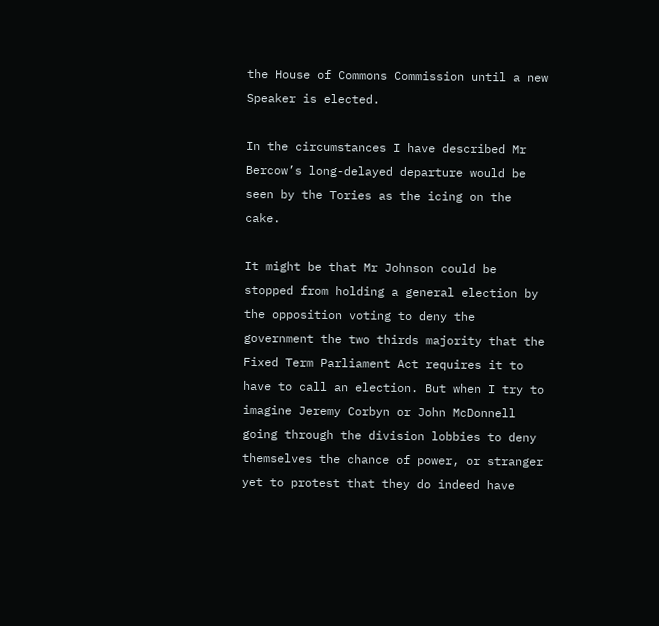the House of Commons Commission until a new Speaker is elected.

In the circumstances I have described Mr Bercow’s long-delayed departure would be seen by the Tories as the icing on the cake.

It might be that Mr Johnson could be stopped from holding a general election by the opposition voting to deny the government the two thirds majority that the Fixed Term Parliament Act requires it to have to call an election. But when I try to imagine Jeremy Corbyn or John McDonnell going through the division lobbies to deny themselves the chance of power, or stranger yet to protest that they do indeed have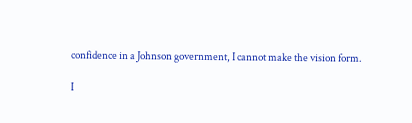confidence in a Johnson government, I cannot make the vision form.

I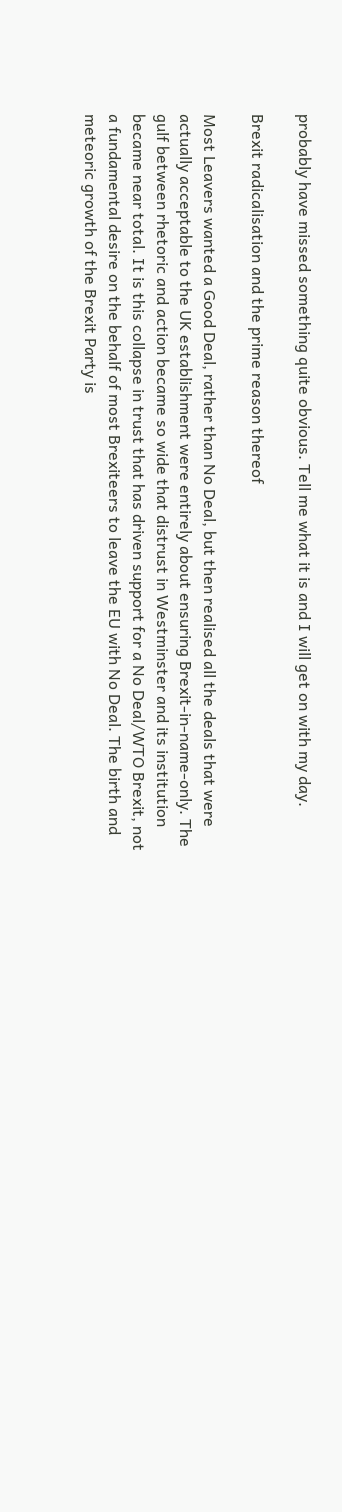probably have missed something quite obvious. Tell me what it is and I will get on with my day.

Brexit radicalisation and the prime reason thereof

Most Leavers wanted a Good Deal, rather than No Deal, but then realised all the deals that were actually acceptable to the UK establishment were entirely about ensuring Brexit-in-name-only. The gulf between rhetoric and action became so wide that distrust in Westminster and its institution became near total. It is this collapse in trust that has driven support for a No Deal/WTO Brexit, not a fundamental desire on the behalf of most Brexiteers to leave the EU with No Deal. The birth and meteoric growth of the Brexit Party is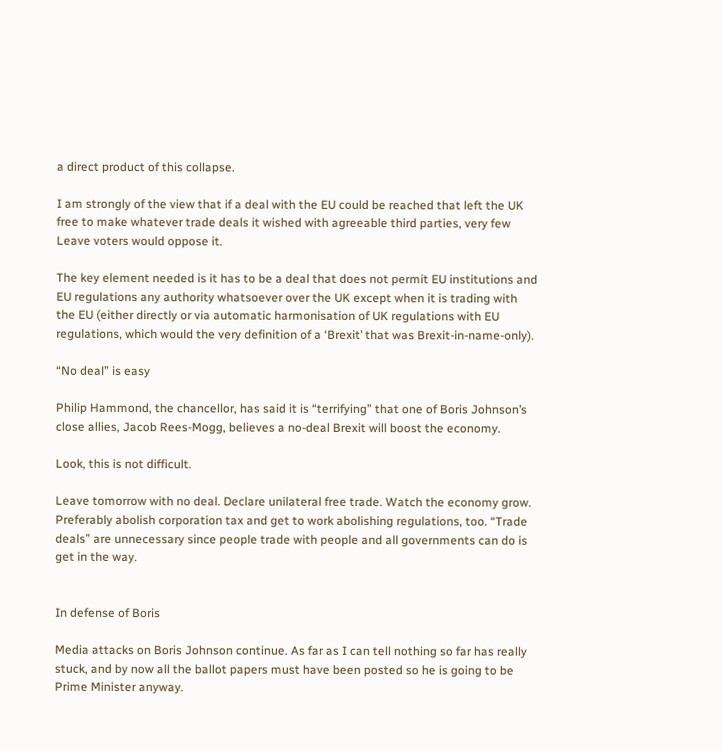a direct product of this collapse.

I am strongly of the view that if a deal with the EU could be reached that left the UK free to make whatever trade deals it wished with agreeable third parties, very few Leave voters would oppose it.

The key element needed is it has to be a deal that does not permit EU institutions and EU regulations any authority whatsoever over the UK except when it is trading with the EU (either directly or via automatic harmonisation of UK regulations with EU regulations, which would the very definition of a ‘Brexit’ that was Brexit-in-name-only).

“No deal” is easy

Philip Hammond, the chancellor, has said it is “terrifying” that one of Boris Johnson’s close allies, Jacob Rees-Mogg, believes a no-deal Brexit will boost the economy.

Look, this is not difficult.

Leave tomorrow with no deal. Declare unilateral free trade. Watch the economy grow. Preferably abolish corporation tax and get to work abolishing regulations, too. “Trade deals” are unnecessary since people trade with people and all governments can do is get in the way.


In defense of Boris

Media attacks on Boris Johnson continue. As far as I can tell nothing so far has really stuck, and by now all the ballot papers must have been posted so he is going to be Prime Minister anyway.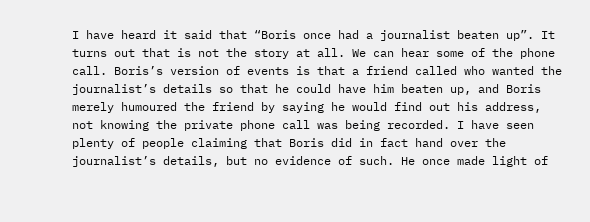I have heard it said that “Boris once had a journalist beaten up”. It turns out that is not the story at all. We can hear some of the phone call. Boris’s version of events is that a friend called who wanted the journalist’s details so that he could have him beaten up, and Boris merely humoured the friend by saying he would find out his address, not knowing the private phone call was being recorded. I have seen plenty of people claiming that Boris did in fact hand over the journalist’s details, but no evidence of such. He once made light of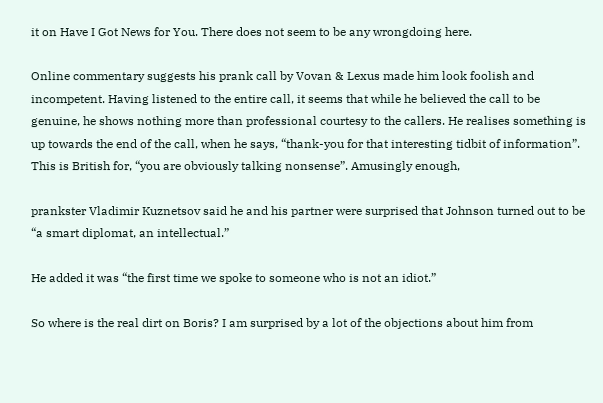it on Have I Got News for You. There does not seem to be any wrongdoing here.

Online commentary suggests his prank call by Vovan & Lexus made him look foolish and incompetent. Having listened to the entire call, it seems that while he believed the call to be genuine, he shows nothing more than professional courtesy to the callers. He realises something is up towards the end of the call, when he says, “thank-you for that interesting tidbit of information”. This is British for, “you are obviously talking nonsense”. Amusingly enough,

prankster Vladimir Kuznetsov said he and his partner were surprised that Johnson turned out to be “a smart diplomat, an intellectual.”

He added it was “the first time we spoke to someone who is not an idiot.”

So where is the real dirt on Boris? I am surprised by a lot of the objections about him from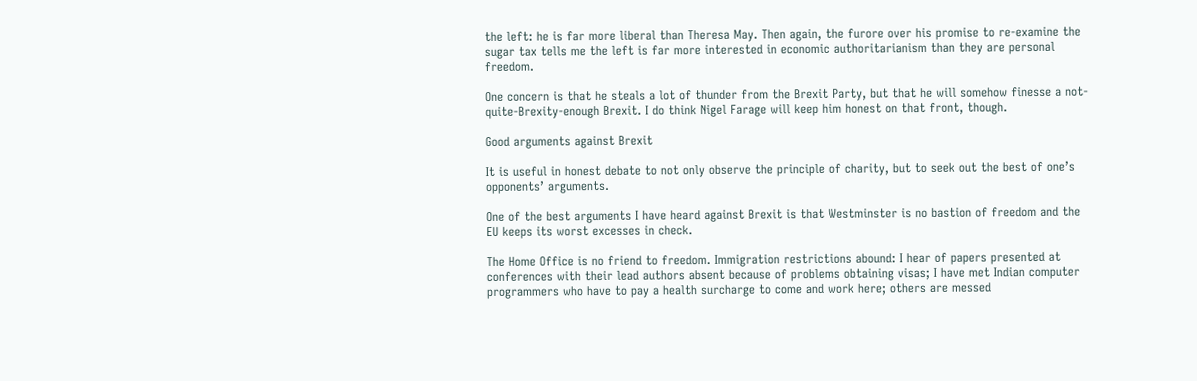the left: he is far more liberal than Theresa May. Then again, the furore over his promise to re-examine the sugar tax tells me the left is far more interested in economic authoritarianism than they are personal freedom.

One concern is that he steals a lot of thunder from the Brexit Party, but that he will somehow finesse a not-quite-Brexity-enough Brexit. I do think Nigel Farage will keep him honest on that front, though.

Good arguments against Brexit

It is useful in honest debate to not only observe the principle of charity, but to seek out the best of one’s opponents’ arguments.

One of the best arguments I have heard against Brexit is that Westminster is no bastion of freedom and the EU keeps its worst excesses in check.

The Home Office is no friend to freedom. Immigration restrictions abound: I hear of papers presented at conferences with their lead authors absent because of problems obtaining visas; I have met Indian computer programmers who have to pay a health surcharge to come and work here; others are messed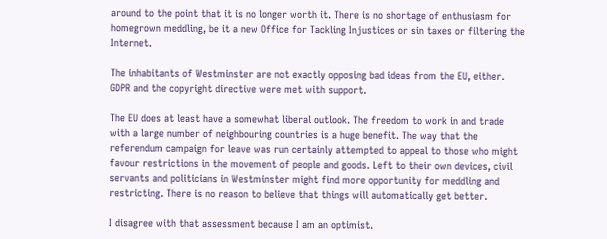around to the point that it is no longer worth it. There is no shortage of enthusiasm for homegrown meddling, be it a new Office for Tackling Injustices or sin taxes or filtering the Internet.

The inhabitants of Westminster are not exactly opposing bad ideas from the EU, either. GDPR and the copyright directive were met with support.

The EU does at least have a somewhat liberal outlook. The freedom to work in and trade with a large number of neighbouring countries is a huge benefit. The way that the referendum campaign for leave was run certainly attempted to appeal to those who might favour restrictions in the movement of people and goods. Left to their own devices, civil servants and politicians in Westminster might find more opportunity for meddling and restricting. There is no reason to believe that things will automatically get better.

I disagree with that assessment because I am an optimist.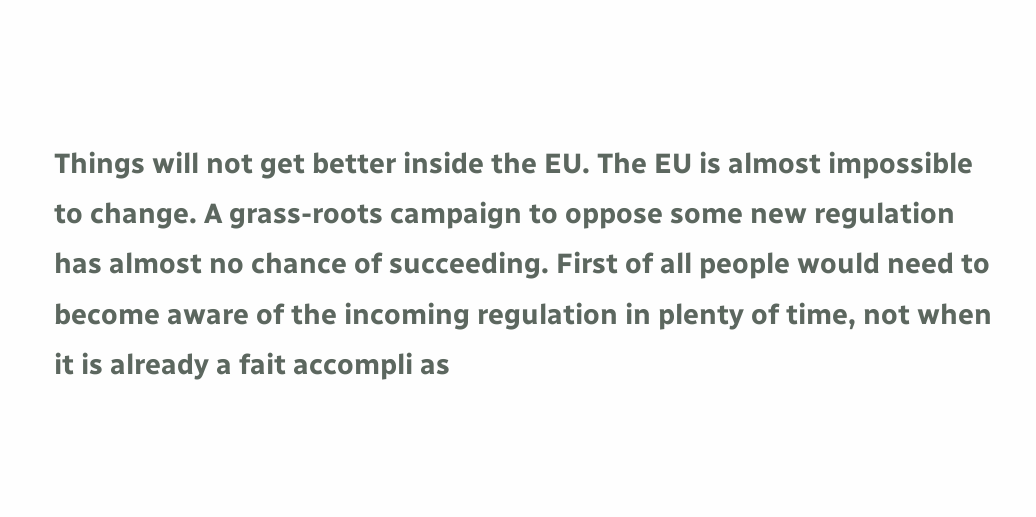Things will not get better inside the EU. The EU is almost impossible to change. A grass-roots campaign to oppose some new regulation has almost no chance of succeeding. First of all people would need to become aware of the incoming regulation in plenty of time, not when it is already a fait accompli as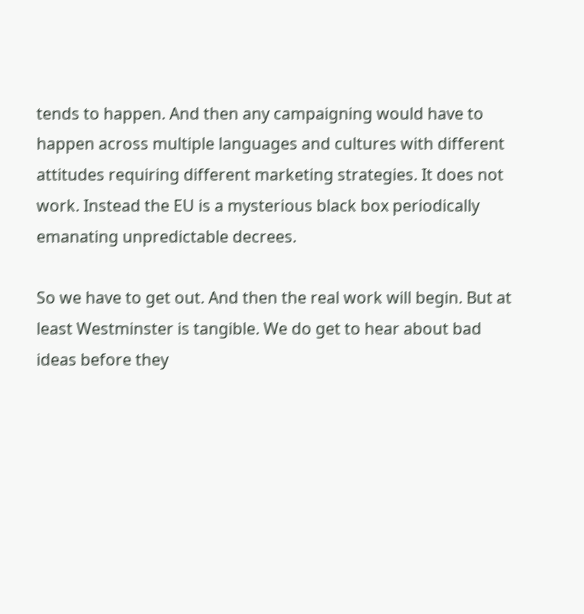tends to happen. And then any campaigning would have to happen across multiple languages and cultures with different attitudes requiring different marketing strategies. It does not work. Instead the EU is a mysterious black box periodically emanating unpredictable decrees.

So we have to get out. And then the real work will begin. But at least Westminster is tangible. We do get to hear about bad ideas before they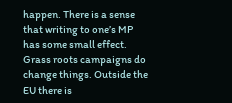happen. There is a sense that writing to one’s MP has some small effect. Grass roots campaigns do change things. Outside the EU there is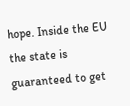hope. Inside the EU the state is guaranteed to get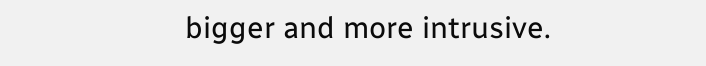bigger and more intrusive.